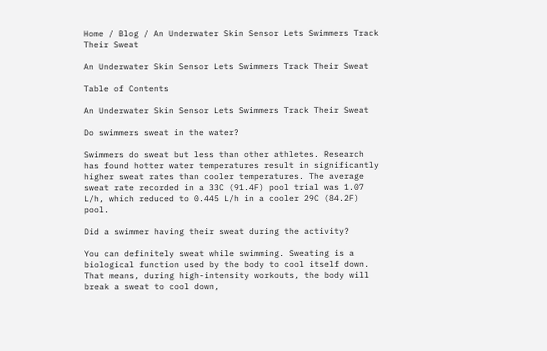Home / Blog / An Underwater Skin Sensor Lets Swimmers Track Their Sweat

An Underwater Skin Sensor Lets Swimmers Track Their Sweat

Table of Contents

An Underwater Skin Sensor Lets Swimmers Track Their Sweat

Do swimmers sweat in the water?

Swimmers do sweat but less than other athletes. Research has found hotter water temperatures result in significantly higher sweat rates than cooler temperatures. The average sweat rate recorded in a 33C (91.4F) pool trial was 1.07 L/h, which reduced to 0.445 L/h in a cooler 29C (84.2F) pool.

Did a swimmer having their sweat during the activity?

You can definitely sweat while swimming. Sweating is a biological function used by the body to cool itself down. That means, during high-intensity workouts, the body will break a sweat to cool down,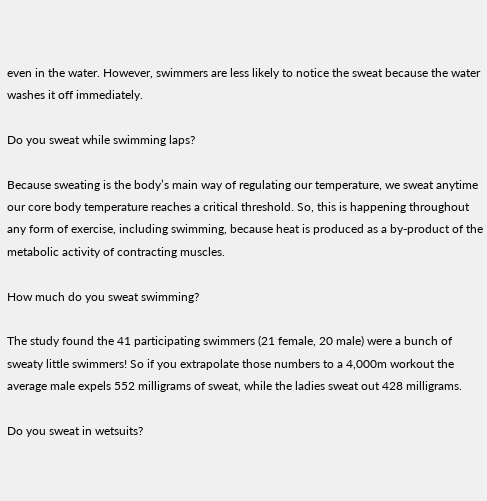even in the water. However, swimmers are less likely to notice the sweat because the water washes it off immediately.

Do you sweat while swimming laps?

Because sweating is the body’s main way of regulating our temperature, we sweat anytime our core body temperature reaches a critical threshold. So, this is happening throughout any form of exercise, including swimming, because heat is produced as a by-product of the metabolic activity of contracting muscles.

How much do you sweat swimming?

The study found the 41 participating swimmers (21 female, 20 male) were a bunch of sweaty little swimmers! So if you extrapolate those numbers to a 4,000m workout the average male expels 552 milligrams of sweat, while the ladies sweat out 428 milligrams.

Do you sweat in wetsuits?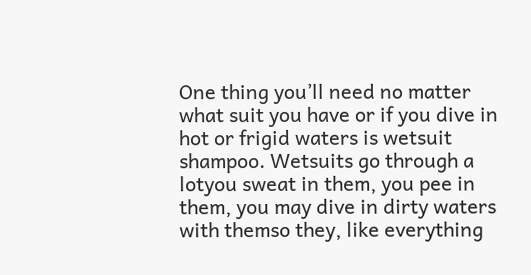One thing you’ll need no matter what suit you have or if you dive in hot or frigid waters is wetsuit shampoo. Wetsuits go through a lotyou sweat in them, you pee in them, you may dive in dirty waters with themso they, like everything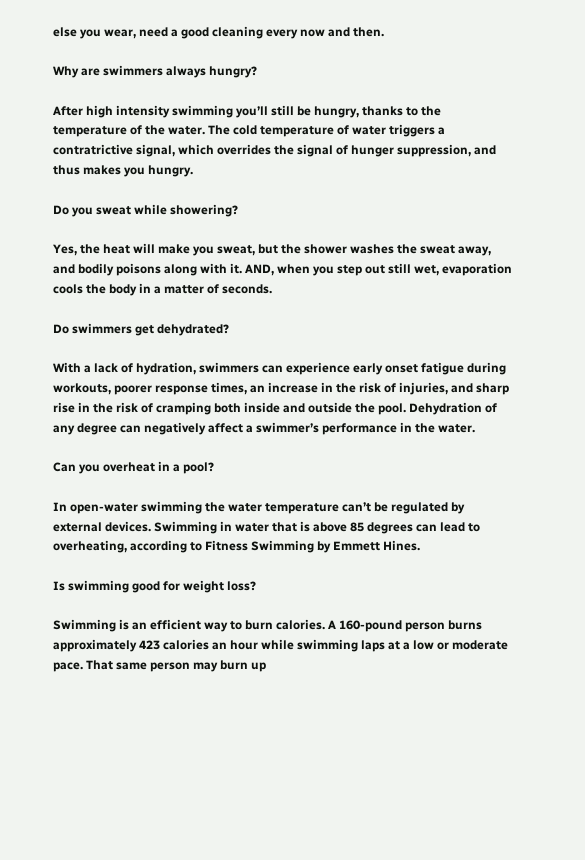else you wear, need a good cleaning every now and then.

Why are swimmers always hungry?

After high intensity swimming you’ll still be hungry, thanks to the temperature of the water. The cold temperature of water triggers a contratrictive signal, which overrides the signal of hunger suppression, and thus makes you hungry.

Do you sweat while showering?

Yes, the heat will make you sweat, but the shower washes the sweat away, and bodily poisons along with it. AND, when you step out still wet, evaporation cools the body in a matter of seconds.

Do swimmers get dehydrated?

With a lack of hydration, swimmers can experience early onset fatigue during workouts, poorer response times, an increase in the risk of injuries, and sharp rise in the risk of cramping both inside and outside the pool. Dehydration of any degree can negatively affect a swimmer’s performance in the water.

Can you overheat in a pool?

In open-water swimming the water temperature can’t be regulated by external devices. Swimming in water that is above 85 degrees can lead to overheating, according to Fitness Swimming by Emmett Hines.

Is swimming good for weight loss?

Swimming is an efficient way to burn calories. A 160-pound person burns approximately 423 calories an hour while swimming laps at a low or moderate pace. That same person may burn up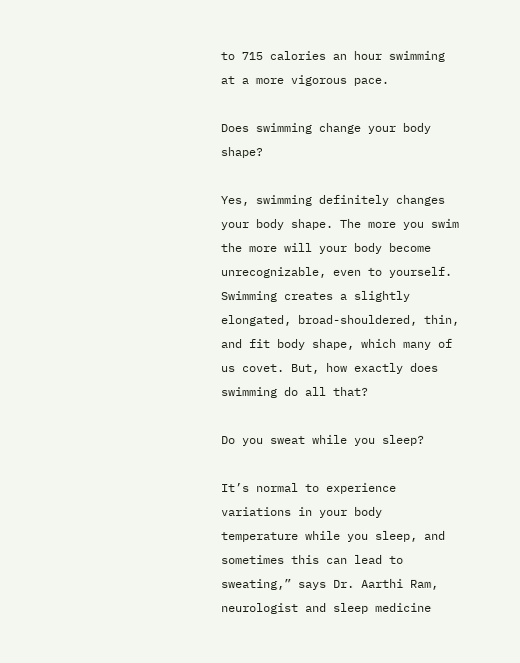to 715 calories an hour swimming at a more vigorous pace.

Does swimming change your body shape?

Yes, swimming definitely changes your body shape. The more you swim the more will your body become unrecognizable, even to yourself. Swimming creates a slightly elongated, broad-shouldered, thin, and fit body shape, which many of us covet. But, how exactly does swimming do all that?

Do you sweat while you sleep?

It’s normal to experience variations in your body temperature while you sleep, and sometimes this can lead to sweating,” says Dr. Aarthi Ram, neurologist and sleep medicine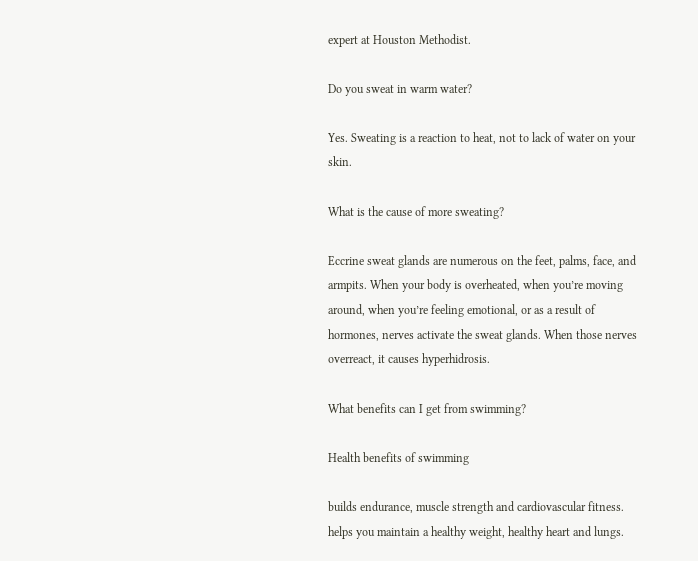expert at Houston Methodist.

Do you sweat in warm water?

Yes. Sweating is a reaction to heat, not to lack of water on your skin.

What is the cause of more sweating?

Eccrine sweat glands are numerous on the feet, palms, face, and armpits. When your body is overheated, when you’re moving around, when you’re feeling emotional, or as a result of hormones, nerves activate the sweat glands. When those nerves overreact, it causes hyperhidrosis.

What benefits can I get from swimming?

Health benefits of swimming

builds endurance, muscle strength and cardiovascular fitness. helps you maintain a healthy weight, healthy heart and lungs.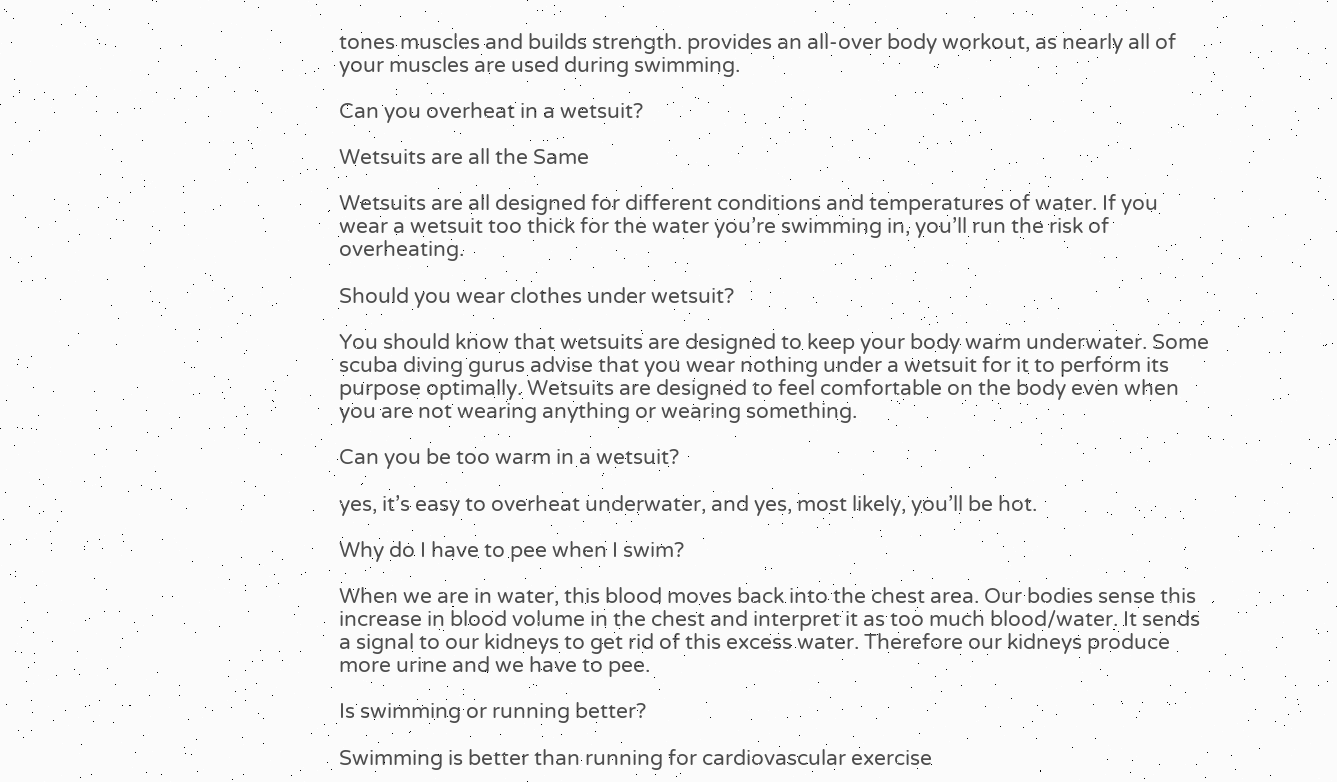tones muscles and builds strength. provides an all-over body workout, as nearly all of your muscles are used during swimming.

Can you overheat in a wetsuit?

Wetsuits are all the Same

Wetsuits are all designed for different conditions and temperatures of water. If you wear a wetsuit too thick for the water you’re swimming in, you’ll run the risk of overheating.

Should you wear clothes under wetsuit?

You should know that wetsuits are designed to keep your body warm underwater. Some scuba diving gurus advise that you wear nothing under a wetsuit for it to perform its purpose optimally. Wetsuits are designed to feel comfortable on the body even when you are not wearing anything or wearing something.

Can you be too warm in a wetsuit?

yes, it’s easy to overheat underwater, and yes, most likely, you’ll be hot.

Why do I have to pee when I swim?

When we are in water, this blood moves back into the chest area. Our bodies sense this increase in blood volume in the chest and interpret it as too much blood/water. It sends a signal to our kidneys to get rid of this excess water. Therefore our kidneys produce more urine and we have to pee.

Is swimming or running better?

Swimming is better than running for cardiovascular exercise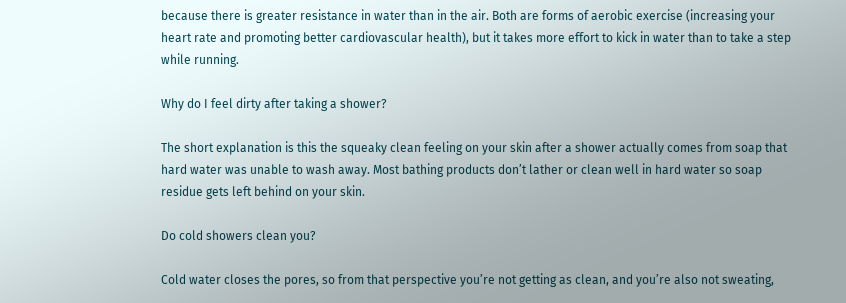because there is greater resistance in water than in the air. Both are forms of aerobic exercise (increasing your heart rate and promoting better cardiovascular health), but it takes more effort to kick in water than to take a step while running.

Why do I feel dirty after taking a shower?

The short explanation is this the squeaky clean feeling on your skin after a shower actually comes from soap that hard water was unable to wash away. Most bathing products don’t lather or clean well in hard water so soap residue gets left behind on your skin.

Do cold showers clean you?

Cold water closes the pores, so from that perspective you’re not getting as clean, and you’re also not sweating,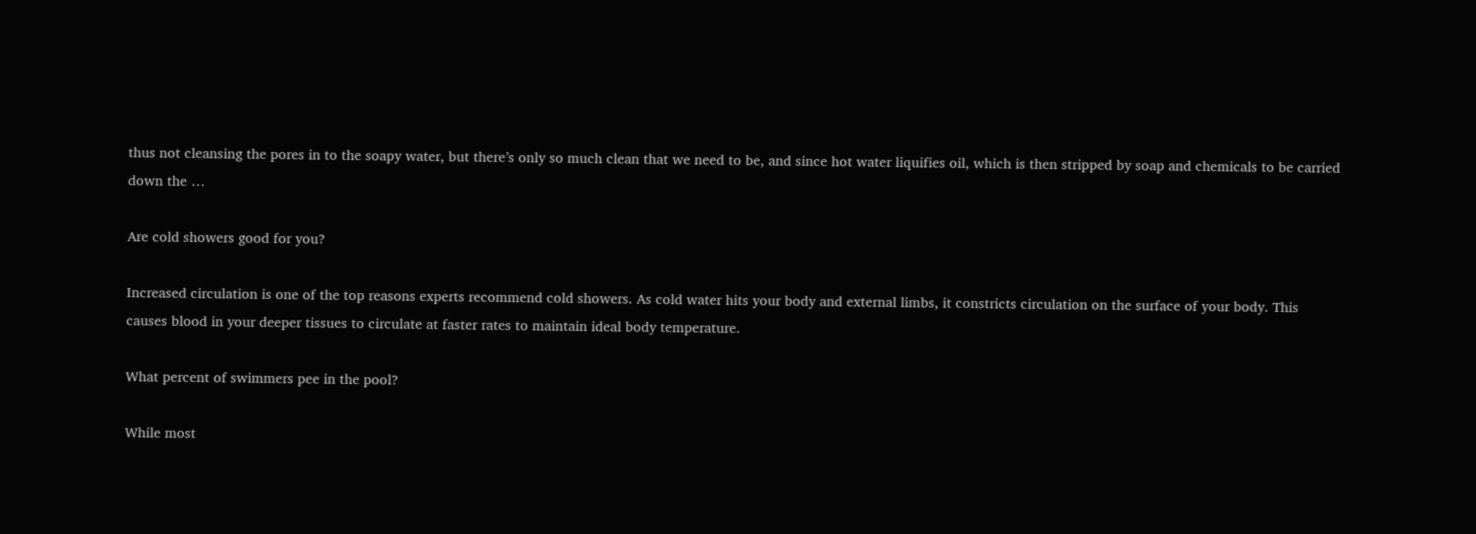thus not cleansing the pores in to the soapy water, but there’s only so much clean that we need to be, and since hot water liquifies oil, which is then stripped by soap and chemicals to be carried down the …

Are cold showers good for you?

Increased circulation is one of the top reasons experts recommend cold showers. As cold water hits your body and external limbs, it constricts circulation on the surface of your body. This causes blood in your deeper tissues to circulate at faster rates to maintain ideal body temperature.

What percent of swimmers pee in the pool?

While most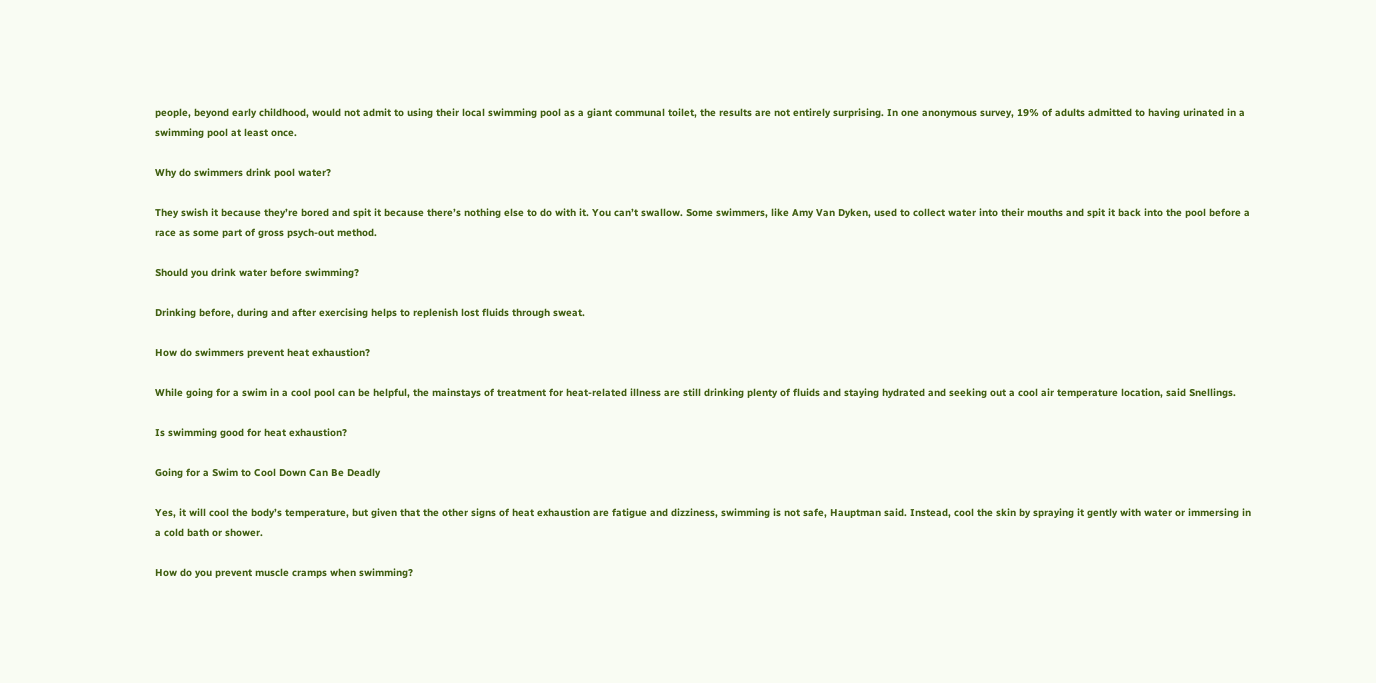people, beyond early childhood, would not admit to using their local swimming pool as a giant communal toilet, the results are not entirely surprising. In one anonymous survey, 19% of adults admitted to having urinated in a swimming pool at least once.

Why do swimmers drink pool water?

They swish it because they’re bored and spit it because there’s nothing else to do with it. You can’t swallow. Some swimmers, like Amy Van Dyken, used to collect water into their mouths and spit it back into the pool before a race as some part of gross psych-out method.

Should you drink water before swimming?

Drinking before, during and after exercising helps to replenish lost fluids through sweat.

How do swimmers prevent heat exhaustion?

While going for a swim in a cool pool can be helpful, the mainstays of treatment for heat-related illness are still drinking plenty of fluids and staying hydrated and seeking out a cool air temperature location, said Snellings.

Is swimming good for heat exhaustion?

Going for a Swim to Cool Down Can Be Deadly

Yes, it will cool the body’s temperature, but given that the other signs of heat exhaustion are fatigue and dizziness, swimming is not safe, Hauptman said. Instead, cool the skin by spraying it gently with water or immersing in a cold bath or shower.

How do you prevent muscle cramps when swimming?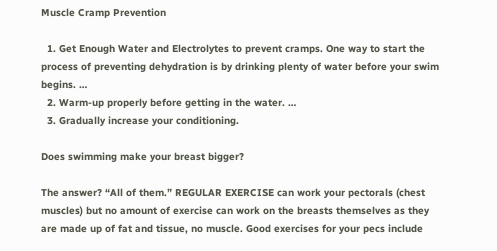Muscle Cramp Prevention

  1. Get Enough Water and Electrolytes to prevent cramps. One way to start the process of preventing dehydration is by drinking plenty of water before your swim begins. …
  2. Warm-up properly before getting in the water. …
  3. Gradually increase your conditioning.

Does swimming make your breast bigger?

The answer? “All of them.” REGULAR EXERCISE can work your pectorals (chest muscles) but no amount of exercise can work on the breasts themselves as they are made up of fat and tissue, no muscle. Good exercises for your pecs include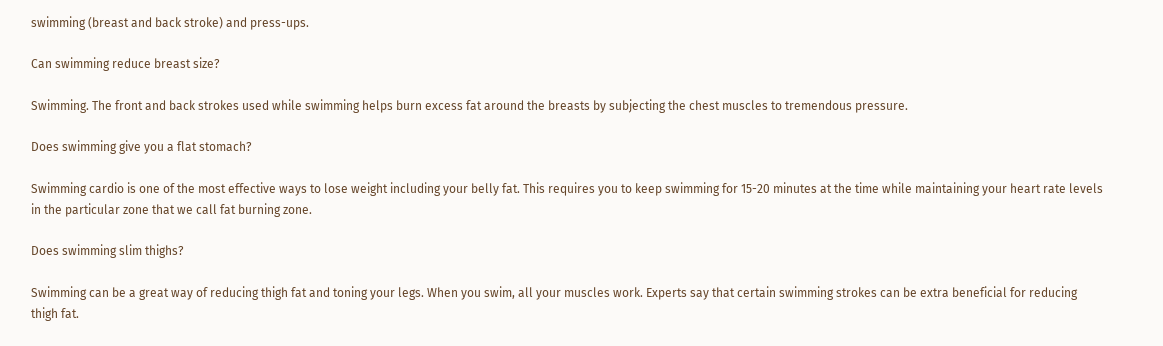swimming (breast and back stroke) and press-ups.

Can swimming reduce breast size?

Swimming. The front and back strokes used while swimming helps burn excess fat around the breasts by subjecting the chest muscles to tremendous pressure.

Does swimming give you a flat stomach?

Swimming cardio is one of the most effective ways to lose weight including your belly fat. This requires you to keep swimming for 15-20 minutes at the time while maintaining your heart rate levels in the particular zone that we call fat burning zone.

Does swimming slim thighs?

Swimming can be a great way of reducing thigh fat and toning your legs. When you swim, all your muscles work. Experts say that certain swimming strokes can be extra beneficial for reducing thigh fat.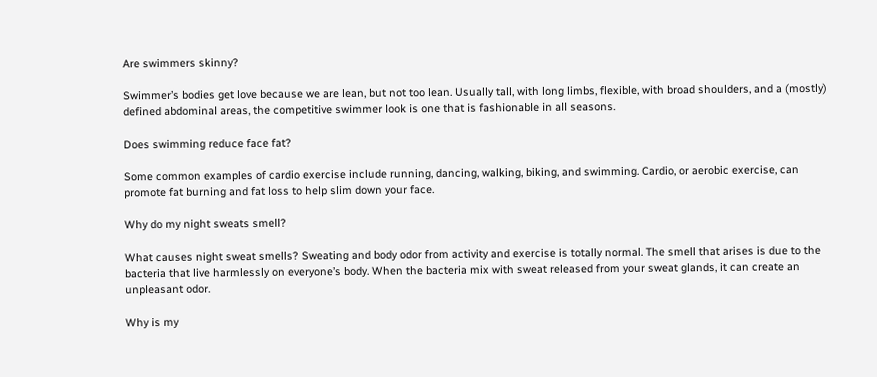Are swimmers skinny?

Swimmer’s bodies get love because we are lean, but not too lean. Usually tall, with long limbs, flexible, with broad shoulders, and a (mostly) defined abdominal areas, the competitive swimmer look is one that is fashionable in all seasons.

Does swimming reduce face fat?

Some common examples of cardio exercise include running, dancing, walking, biking, and swimming. Cardio, or aerobic exercise, can promote fat burning and fat loss to help slim down your face.

Why do my night sweats smell?

What causes night sweat smells? Sweating and body odor from activity and exercise is totally normal. The smell that arises is due to the bacteria that live harmlessly on everyone’s body. When the bacteria mix with sweat released from your sweat glands, it can create an unpleasant odor.

Why is my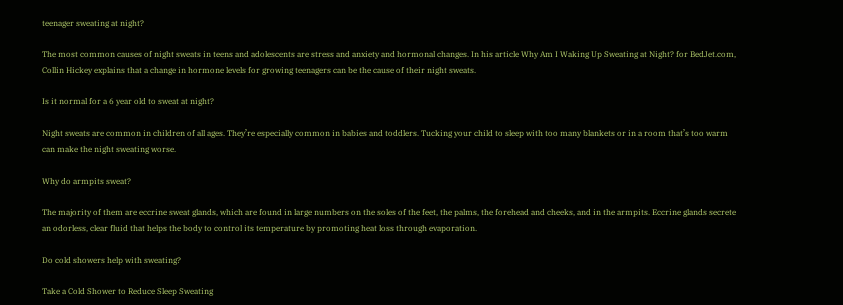teenager sweating at night?

The most common causes of night sweats in teens and adolescents are stress and anxiety and hormonal changes. In his article Why Am I Waking Up Sweating at Night? for BedJet.com, Collin Hickey explains that a change in hormone levels for growing teenagers can be the cause of their night sweats.

Is it normal for a 6 year old to sweat at night?

Night sweats are common in children of all ages. They’re especially common in babies and toddlers. Tucking your child to sleep with too many blankets or in a room that’s too warm can make the night sweating worse.

Why do armpits sweat?

The majority of them are eccrine sweat glands, which are found in large numbers on the soles of the feet, the palms, the forehead and cheeks, and in the armpits. Eccrine glands secrete an odorless, clear fluid that helps the body to control its temperature by promoting heat loss through evaporation.

Do cold showers help with sweating?

Take a Cold Shower to Reduce Sleep Sweating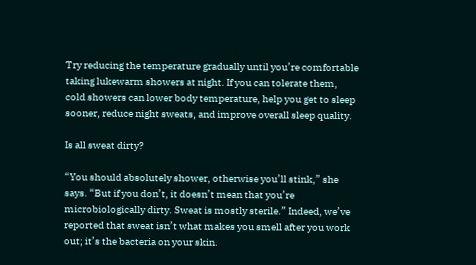Try reducing the temperature gradually until you’re comfortable taking lukewarm showers at night. If you can tolerate them, cold showers can lower body temperature, help you get to sleep sooner, reduce night sweats, and improve overall sleep quality.

Is all sweat dirty?

“You should absolutely shower, otherwise you’ll stink,” she says. “But if you don’t, it doesn’t mean that you’re microbiologically dirty. Sweat is mostly sterile.” Indeed, we’ve reported that sweat isn’t what makes you smell after you work out; it’s the bacteria on your skin.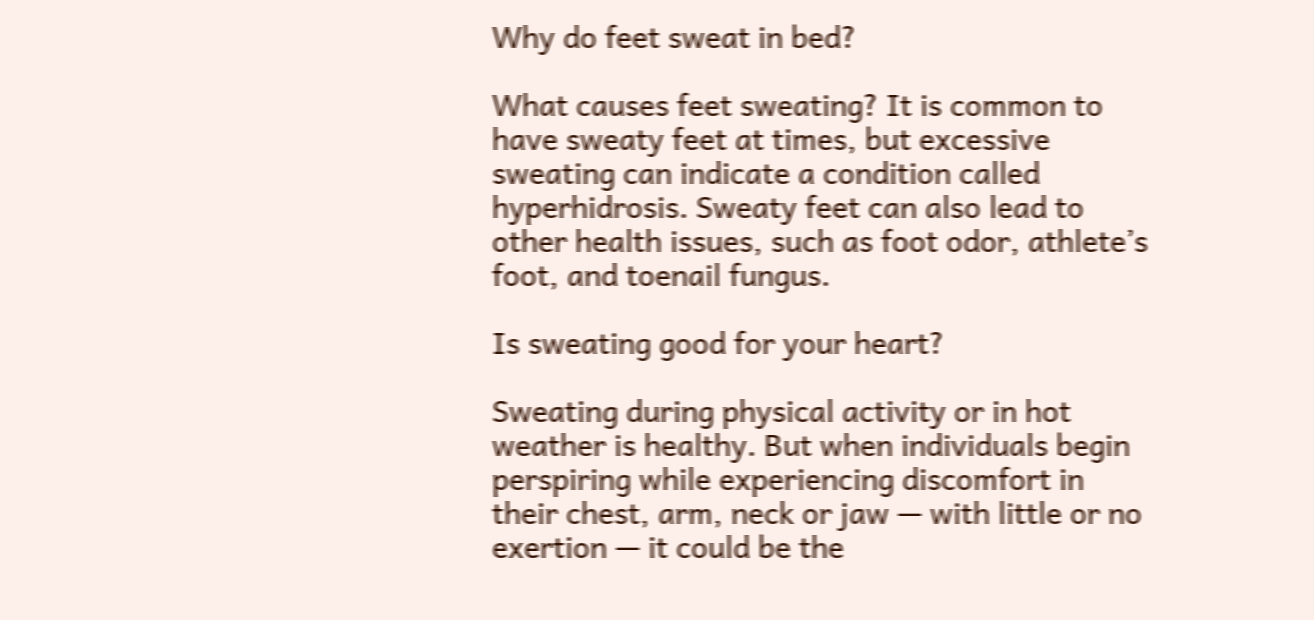Why do feet sweat in bed?

What causes feet sweating? It is common to have sweaty feet at times, but excessive sweating can indicate a condition called hyperhidrosis. Sweaty feet can also lead to other health issues, such as foot odor, athlete’s foot, and toenail fungus.

Is sweating good for your heart?

Sweating during physical activity or in hot weather is healthy. But when individuals begin perspiring while experiencing discomfort in their chest, arm, neck or jaw — with little or no exertion — it could be the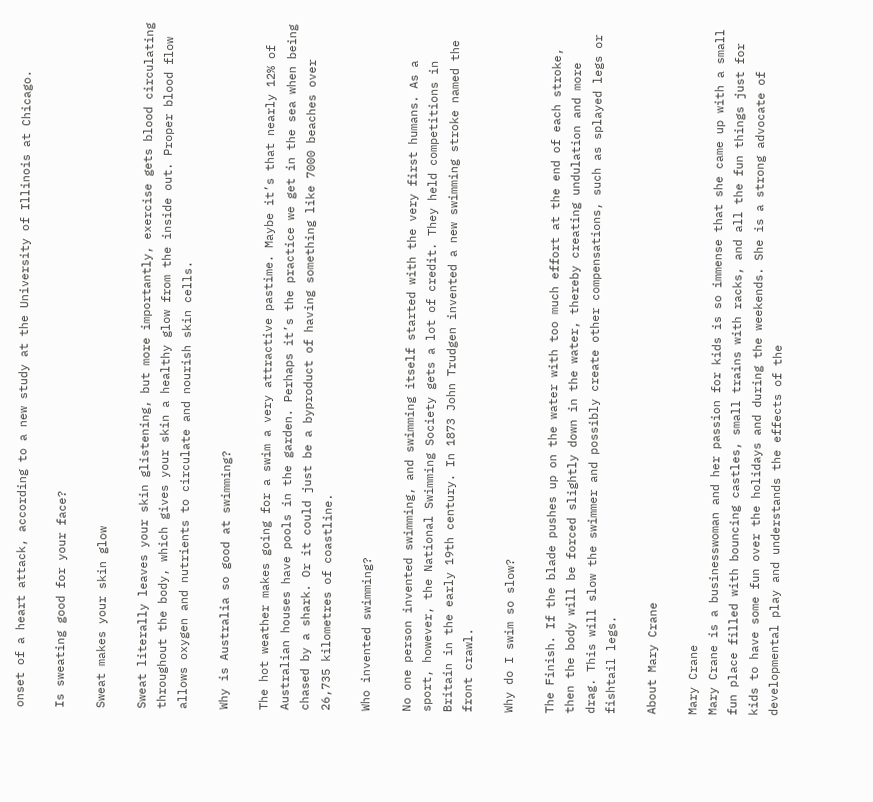onset of a heart attack, according to a new study at the University of Illinois at Chicago.

Is sweating good for your face?

Sweat makes your skin glow

Sweat literally leaves your skin glistening, but more importantly, exercise gets blood circulating throughout the body, which gives your skin a healthy glow from the inside out. Proper blood flow allows oxygen and nutrients to circulate and nourish skin cells.

Why is Australia so good at swimming?

The hot weather makes going for a swim a very attractive pastime. Maybe it’s that nearly 12% of Australian houses have pools in the garden. Perhaps it’s the practice we get in the sea when being chased by a shark. Or it could just be a byproduct of having something like 7000 beaches over 26,735 kilometres of coastline.

Who invented swimming?

No one person invented swimming, and swimming itself started with the very first humans. As a sport, however, the National Swimming Society gets a lot of credit. They held competitions in Britain in the early 19th century. In 1873 John Trudgen invented a new swimming stroke named the front crawl.

Why do I swim so slow?

The Finish. If the blade pushes up on the water with too much effort at the end of each stroke, then the body will be forced slightly down in the water, thereby creating undulation and more drag. This will slow the swimmer and possibly create other compensations, such as splayed legs or fishtail legs.

About Mary Crane

Mary Crane
Mary Crane is a businesswoman and her passion for kids is so immense that she came up with a small fun place filled with bouncing castles, small trains with racks, and all the fun things just for kids to have some fun over the holidays and during the weekends. She is a strong advocate of developmental play and understands the effects of the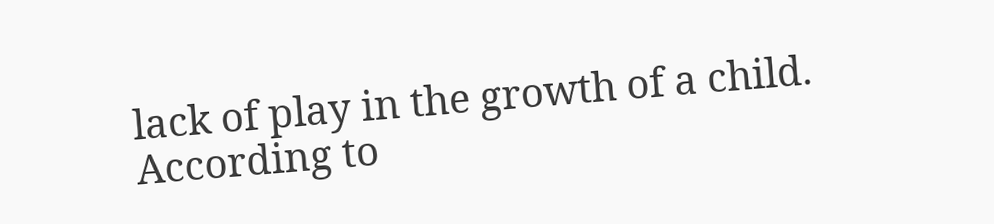lack of play in the growth of a child. According to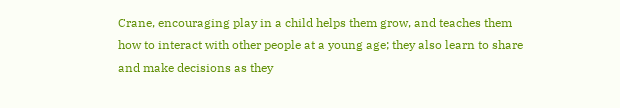Crane, encouraging play in a child helps them grow, and teaches them how to interact with other people at a young age; they also learn to share and make decisions as they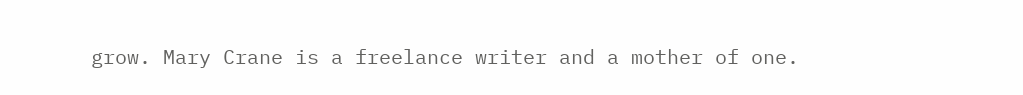grow. Mary Crane is a freelance writer and a mother of one.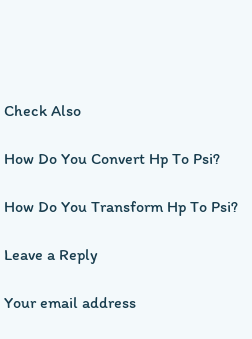Check Also

How Do You Convert Hp To Psi?

How Do You Transform Hp To Psi?

Leave a Reply

Your email address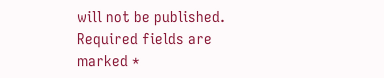will not be published. Required fields are marked *